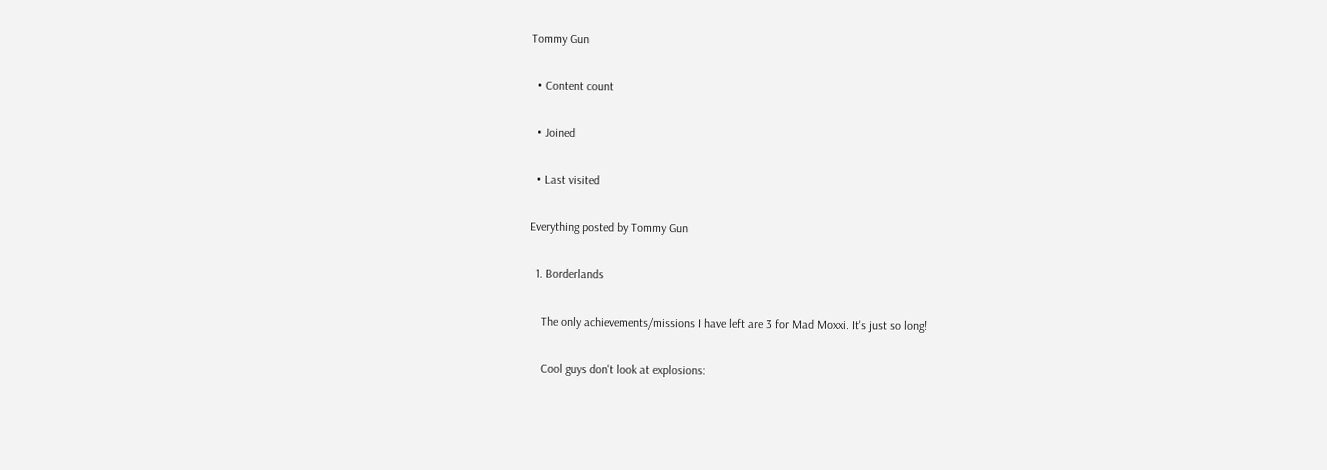Tommy Gun

  • Content count

  • Joined

  • Last visited

Everything posted by Tommy Gun

  1. Borderlands

    The only achievements/missions I have left are 3 for Mad Moxxi. It's just so long!

    Cool guys don't look at explosions: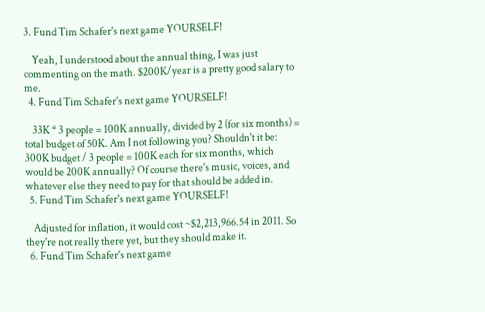3. Fund Tim Schafer's next game YOURSELF!

    Yeah, I understood about the annual thing, I was just commenting on the math. $200K/year is a pretty good salary to me.
  4. Fund Tim Schafer's next game YOURSELF!

    33K * 3 people = 100K annually, divided by 2 (for six months) = total budget of 50K. Am I not following you? Shouldn't it be: 300K budget / 3 people = 100K each for six months, which would be 200K annually? Of course there's music, voices, and whatever else they need to pay for that should be added in.
  5. Fund Tim Schafer's next game YOURSELF!

    Adjusted for inflation, it would cost ~$2,213,966.54 in 2011. So they're not really there yet, but they should make it.
  6. Fund Tim Schafer's next game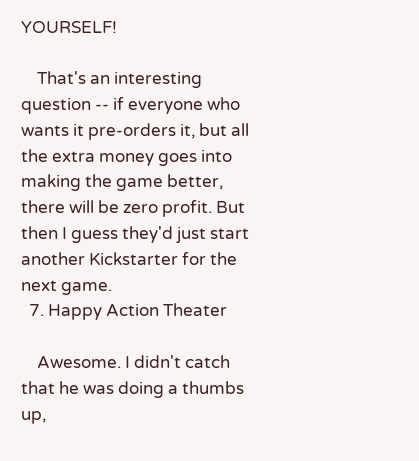YOURSELF!

    That's an interesting question -- if everyone who wants it pre-orders it, but all the extra money goes into making the game better, there will be zero profit. But then I guess they'd just start another Kickstarter for the next game.
  7. Happy Action Theater

    Awesome. I didn't catch that he was doing a thumbs up,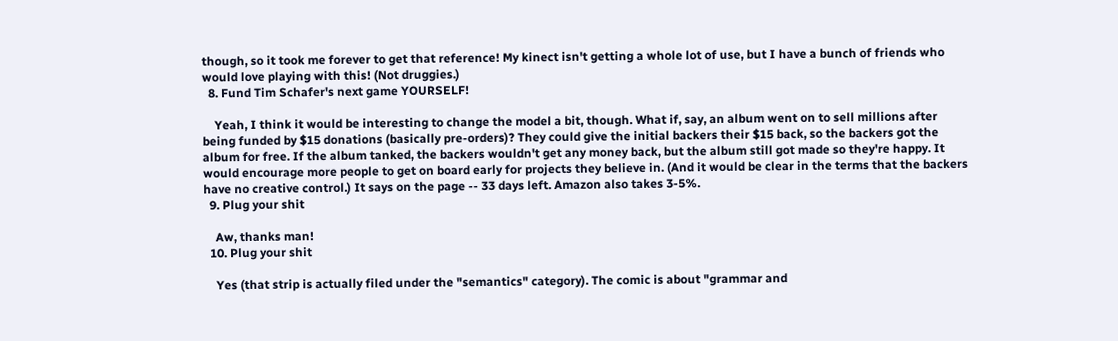though, so it took me forever to get that reference! My kinect isn't getting a whole lot of use, but I have a bunch of friends who would love playing with this! (Not druggies.)
  8. Fund Tim Schafer's next game YOURSELF!

    Yeah, I think it would be interesting to change the model a bit, though. What if, say, an album went on to sell millions after being funded by $15 donations (basically pre-orders)? They could give the initial backers their $15 back, so the backers got the album for free. If the album tanked, the backers wouldn't get any money back, but the album still got made so they're happy. It would encourage more people to get on board early for projects they believe in. (And it would be clear in the terms that the backers have no creative control.) It says on the page -- 33 days left. Amazon also takes 3-5%.
  9. Plug your shit

    Aw, thanks man!
  10. Plug your shit

    Yes (that strip is actually filed under the "semantics" category). The comic is about "grammar and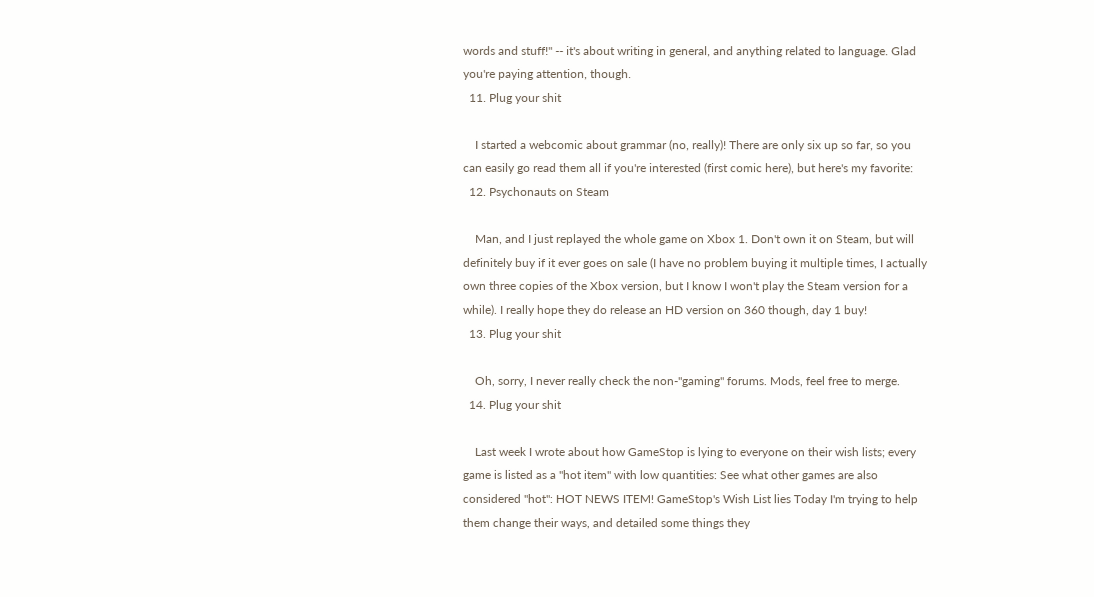words and stuff!" -- it's about writing in general, and anything related to language. Glad you're paying attention, though.
  11. Plug your shit

    I started a webcomic about grammar (no, really)! There are only six up so far, so you can easily go read them all if you're interested (first comic here), but here's my favorite:
  12. Psychonauts on Steam

    Man, and I just replayed the whole game on Xbox 1. Don't own it on Steam, but will definitely buy if it ever goes on sale (I have no problem buying it multiple times, I actually own three copies of the Xbox version, but I know I won't play the Steam version for a while). I really hope they do release an HD version on 360 though, day 1 buy!
  13. Plug your shit

    Oh, sorry, I never really check the non-"gaming" forums. Mods, feel free to merge.
  14. Plug your shit

    Last week I wrote about how GameStop is lying to everyone on their wish lists; every game is listed as a "hot item" with low quantities: See what other games are also considered "hot": HOT NEWS ITEM! GameStop's Wish List lies Today I'm trying to help them change their ways, and detailed some things they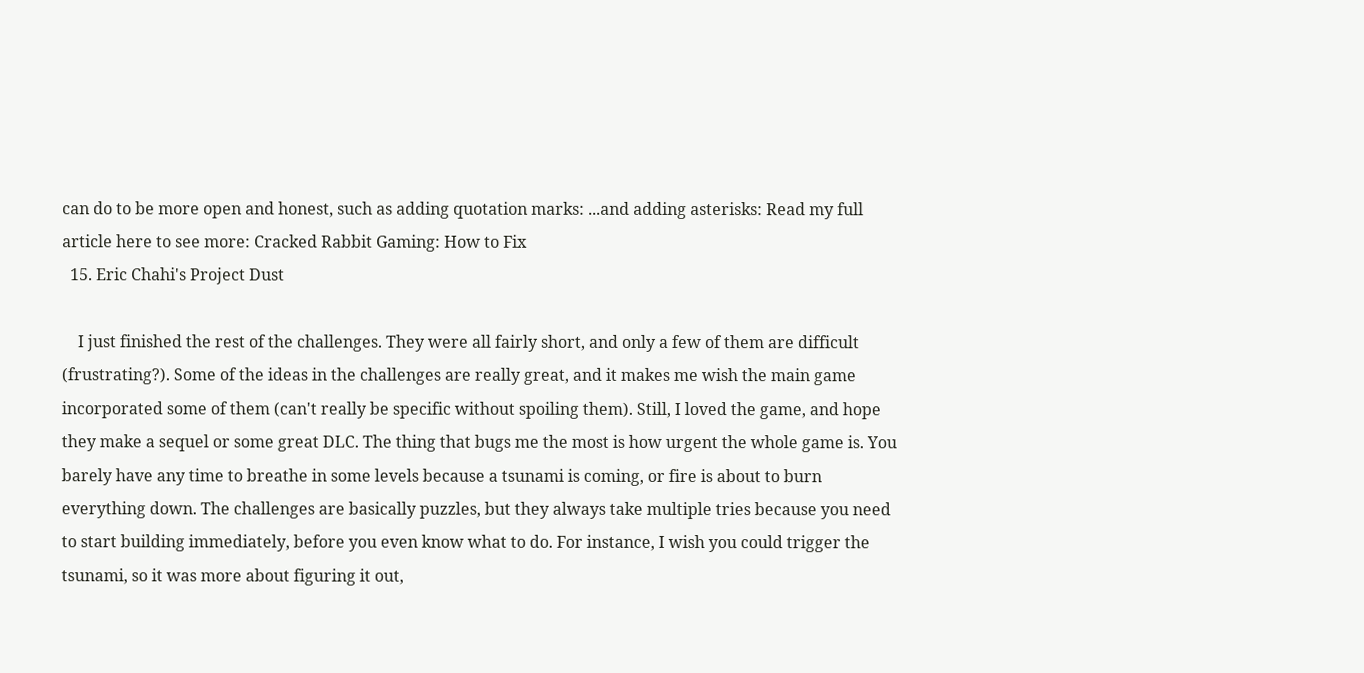can do to be more open and honest, such as adding quotation marks: ...and adding asterisks: Read my full article here to see more: Cracked Rabbit Gaming: How to Fix
  15. Eric Chahi's Project Dust

    I just finished the rest of the challenges. They were all fairly short, and only a few of them are difficult (frustrating?). Some of the ideas in the challenges are really great, and it makes me wish the main game incorporated some of them (can't really be specific without spoiling them). Still, I loved the game, and hope they make a sequel or some great DLC. The thing that bugs me the most is how urgent the whole game is. You barely have any time to breathe in some levels because a tsunami is coming, or fire is about to burn everything down. The challenges are basically puzzles, but they always take multiple tries because you need to start building immediately, before you even know what to do. For instance, I wish you could trigger the tsunami, so it was more about figuring it out,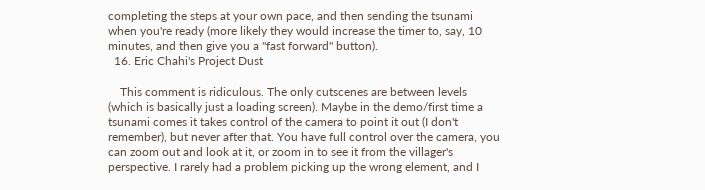completing the steps at your own pace, and then sending the tsunami when you're ready (more likely they would increase the timer to, say, 10 minutes, and then give you a "fast forward" button).
  16. Eric Chahi's Project Dust

    This comment is ridiculous. The only cutscenes are between levels (which is basically just a loading screen). Maybe in the demo/first time a tsunami comes it takes control of the camera to point it out (I don't remember), but never after that. You have full control over the camera, you can zoom out and look at it, or zoom in to see it from the villager's perspective. I rarely had a problem picking up the wrong element, and I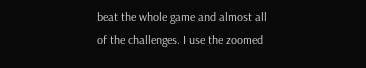beat the whole game and almost all of the challenges. I use the zoomed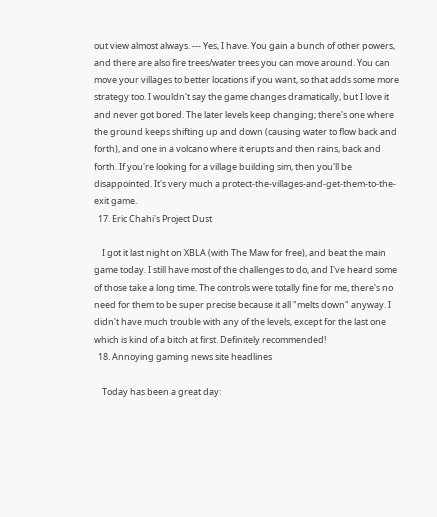out view almost always. --- Yes, I have. You gain a bunch of other powers, and there are also fire trees/water trees you can move around. You can move your villages to better locations if you want, so that adds some more strategy too. I wouldn't say the game changes dramatically, but I love it and never got bored. The later levels keep changing; there's one where the ground keeps shifting up and down (causing water to flow back and forth), and one in a volcano where it erupts and then rains, back and forth. If you're looking for a village building sim, then you'll be disappointed. It's very much a protect-the-villages-and-get-them-to-the-exit game.
  17. Eric Chahi's Project Dust

    I got it last night on XBLA (with The Maw for free), and beat the main game today. I still have most of the challenges to do, and I've heard some of those take a long time. The controls were totally fine for me, there's no need for them to be super precise because it all "melts down" anyway. I didn't have much trouble with any of the levels, except for the last one which is kind of a bitch at first. Definitely recommended!
  18. Annoying gaming news site headlines

    Today has been a great day: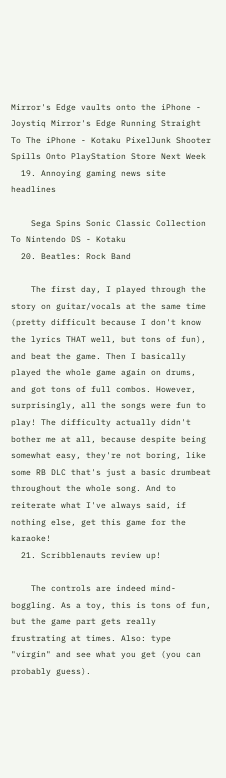Mirror's Edge vaults onto the iPhone - Joystiq Mirror's Edge Running Straight To The iPhone - Kotaku PixelJunk Shooter Spills Onto PlayStation Store Next Week
  19. Annoying gaming news site headlines

    Sega Spins Sonic Classic Collection To Nintendo DS - Kotaku
  20. Beatles: Rock Band

    The first day, I played through the story on guitar/vocals at the same time (pretty difficult because I don't know the lyrics THAT well, but tons of fun), and beat the game. Then I basically played the whole game again on drums, and got tons of full combos. However, surprisingly, all the songs were fun to play! The difficulty actually didn't bother me at all, because despite being somewhat easy, they're not boring, like some RB DLC that's just a basic drumbeat throughout the whole song. And to reiterate what I've always said, if nothing else, get this game for the karaoke!
  21. Scribblenauts review up!

    The controls are indeed mind-boggling. As a toy, this is tons of fun, but the game part gets really frustrating at times. Also: type "virgin" and see what you get (you can probably guess).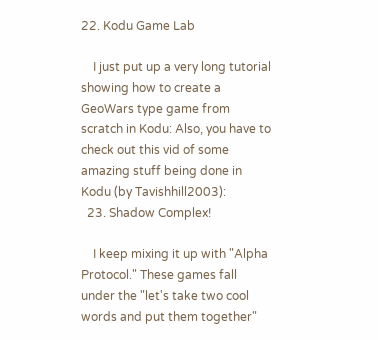22. Kodu Game Lab

    I just put up a very long tutorial showing how to create a GeoWars type game from scratch in Kodu: Also, you have to check out this vid of some amazing stuff being done in Kodu (by Tavishhill2003):
  23. Shadow Complex!

    I keep mixing it up with "Alpha Protocol." These games fall under the "let's take two cool words and put them together"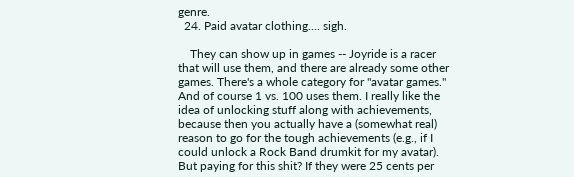genre.
  24. Paid avatar clothing.... sigh.

    They can show up in games -- Joyride is a racer that will use them, and there are already some other games. There's a whole category for "avatar games." And of course 1 vs. 100 uses them. I really like the idea of unlocking stuff along with achievements, because then you actually have a (somewhat real) reason to go for the tough achievements (e.g., if I could unlock a Rock Band drumkit for my avatar). But paying for this shit? If they were 25 cents per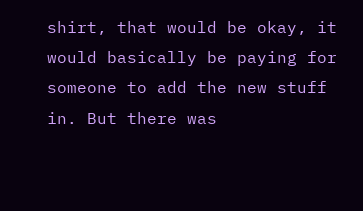shirt, that would be okay, it would basically be paying for someone to add the new stuff in. But there was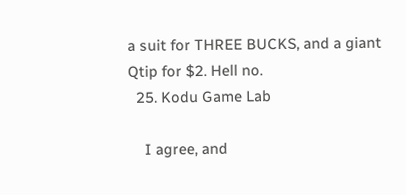a suit for THREE BUCKS, and a giant Qtip for $2. Hell no.
  25. Kodu Game Lab

    I agree, and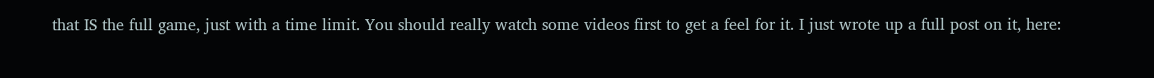that IS the full game, just with a time limit. You should really watch some videos first to get a feel for it. I just wrote up a full post on it, here: